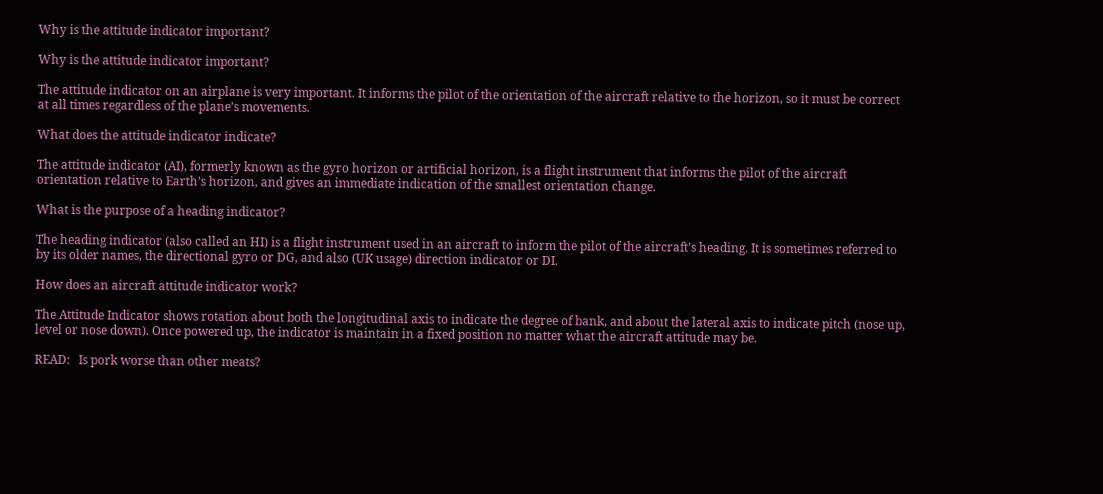Why is the attitude indicator important?

Why is the attitude indicator important?

The attitude indicator on an airplane is very important. It informs the pilot of the orientation of the aircraft relative to the horizon, so it must be correct at all times regardless of the plane’s movements.

What does the attitude indicator indicate?

The attitude indicator (AI), formerly known as the gyro horizon or artificial horizon, is a flight instrument that informs the pilot of the aircraft orientation relative to Earth’s horizon, and gives an immediate indication of the smallest orientation change.

What is the purpose of a heading indicator?

The heading indicator (also called an HI) is a flight instrument used in an aircraft to inform the pilot of the aircraft’s heading. It is sometimes referred to by its older names, the directional gyro or DG, and also (UK usage) direction indicator or DI.

How does an aircraft attitude indicator work?

The Attitude Indicator shows rotation about both the longitudinal axis to indicate the degree of bank, and about the lateral axis to indicate pitch (nose up, level or nose down). Once powered up, the indicator is maintain in a fixed position no matter what the aircraft attitude may be.

READ:   Is pork worse than other meats?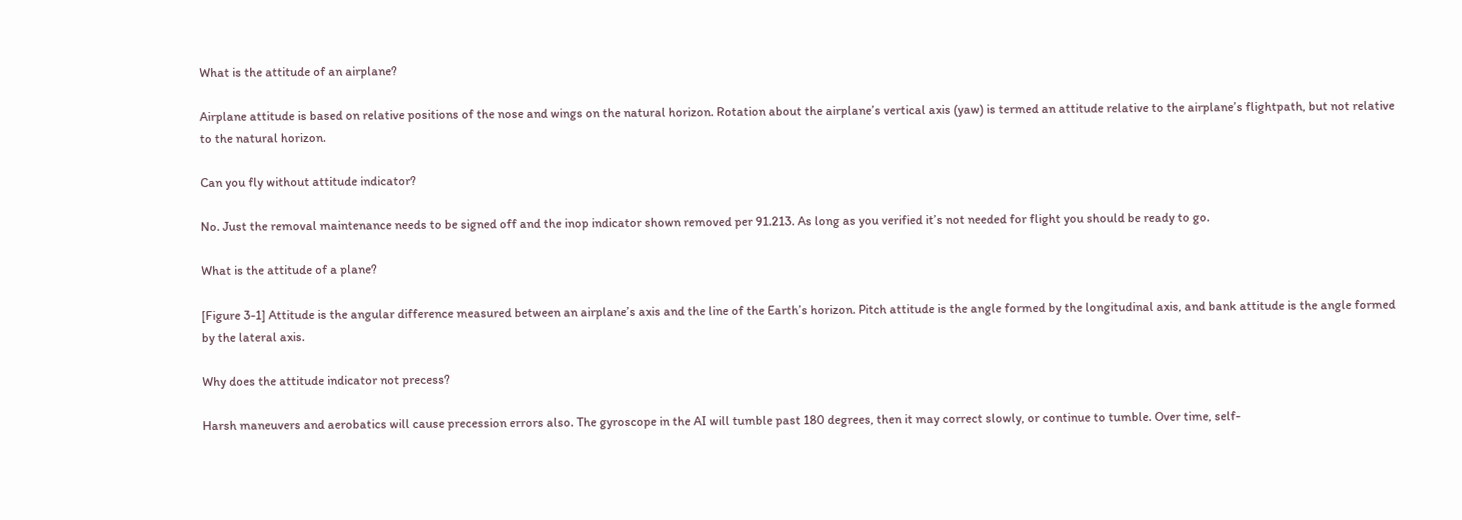What is the attitude of an airplane?

Airplane attitude is based on relative positions of the nose and wings on the natural horizon. Rotation about the airplane’s vertical axis (yaw) is termed an attitude relative to the airplane’s flightpath, but not relative to the natural horizon.

Can you fly without attitude indicator?

No. Just the removal maintenance needs to be signed off and the inop indicator shown removed per 91.213. As long as you verified it’s not needed for flight you should be ready to go.

What is the attitude of a plane?

[Figure 3-1] Attitude is the angular difference measured between an airplane’s axis and the line of the Earth’s horizon. Pitch attitude is the angle formed by the longitudinal axis, and bank attitude is the angle formed by the lateral axis.

Why does the attitude indicator not precess?

Harsh maneuvers and aerobatics will cause precession errors also. The gyroscope in the AI will tumble past 180 degrees, then it may correct slowly, or continue to tumble. Over time, self-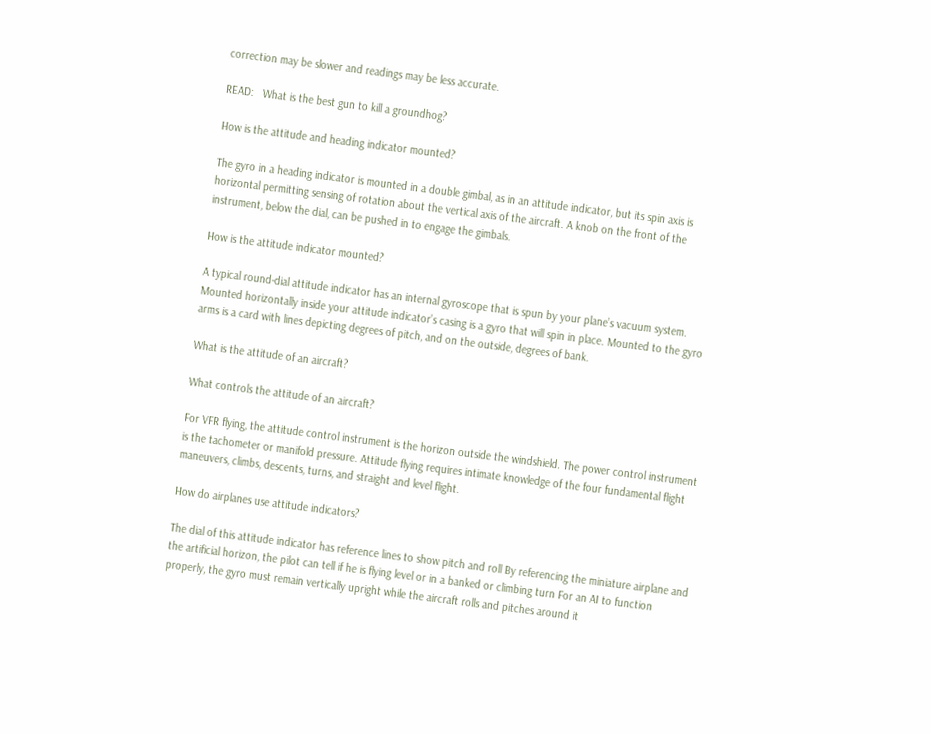correction may be slower and readings may be less accurate.

READ:   What is the best gun to kill a groundhog?

How is the attitude and heading indicator mounted?

The gyro in a heading indicator is mounted in a double gimbal, as in an attitude indicator, but its spin axis is horizontal permitting sensing of rotation about the vertical axis of the aircraft. A knob on the front of the instrument, below the dial, can be pushed in to engage the gimbals.

How is the attitude indicator mounted?

A typical round-dial attitude indicator has an internal gyroscope that is spun by your plane’s vacuum system. Mounted horizontally inside your attitude indicator’s casing is a gyro that will spin in place. Mounted to the gyro arms is a card with lines depicting degrees of pitch, and on the outside, degrees of bank.

What is the attitude of an aircraft?

What controls the attitude of an aircraft?

For VFR flying, the attitude control instrument is the horizon outside the windshield. The power control instrument is the tachometer or manifold pressure. Attitude flying requires intimate knowledge of the four fundamental flight maneuvers, climbs, descents, turns, and straight and level flight.

How do airplanes use attitude indicators?

The dial of this attitude indicator has reference lines to show pitch and roll By referencing the miniature airplane and the artificial horizon, the pilot can tell if he is flying level or in a banked or climbing turn For an AI to function properly, the gyro must remain vertically upright while the aircraft rolls and pitches around it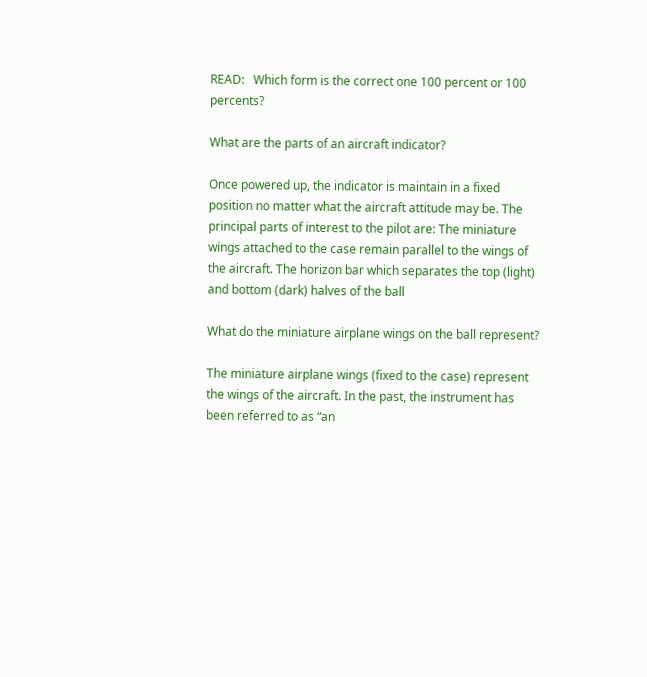READ:   Which form is the correct one 100 percent or 100 percents?

What are the parts of an aircraft indicator?

Once powered up, the indicator is maintain in a fixed position no matter what the aircraft attitude may be. The principal parts of interest to the pilot are: The miniature wings attached to the case remain parallel to the wings of the aircraft. The horizon bar which separates the top (light) and bottom (dark) halves of the ball

What do the miniature airplane wings on the ball represent?

The miniature airplane wings (fixed to the case) represent the wings of the aircraft. In the past, the instrument has been referred to as “an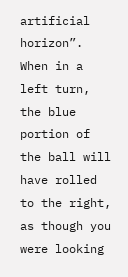artificial horizon”. When in a left turn, the blue portion of the ball will have rolled to the right, as though you were looking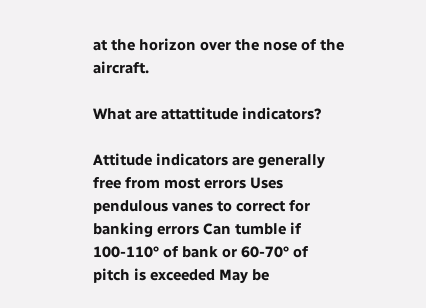at the horizon over the nose of the aircraft.

What are attattitude indicators?

Attitude indicators are generally free from most errors Uses pendulous vanes to correct for banking errors Can tumble if 100-110° of bank or 60-70° of pitch is exceeded May be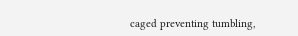caged preventing tumbling,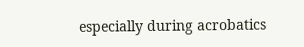especially during acrobatics